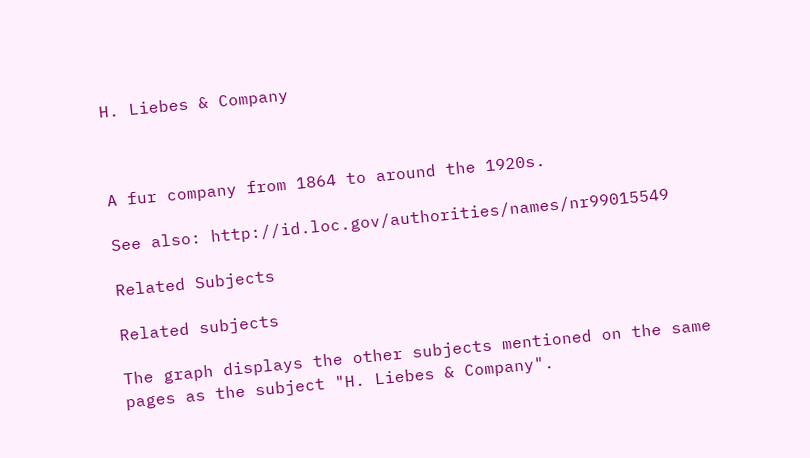H. Liebes & Company



A fur company from 1864 to around the 1920s.

See also: http://id.loc.gov/authorities/names/nr99015549

Related Subjects

Related subjects

The graph displays the other subjects mentioned on the same pages as the subject "H. Liebes & Company".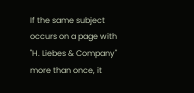If the same subject occurs on a page with "H. Liebes & Company" more than once, it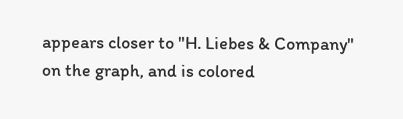appears closer to "H. Liebes & Company" on the graph, and is colored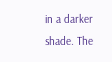in a darker shade. The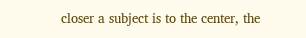closer a subject is to the center, the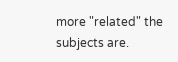more "related" the subjects are.